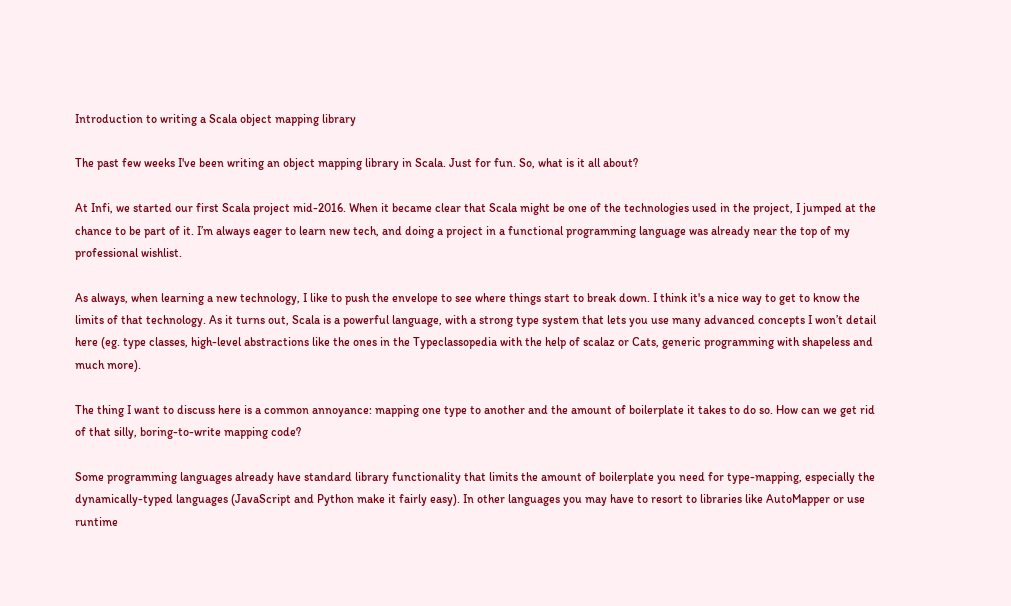Introduction to writing a Scala object mapping library

The past few weeks I've been writing an object mapping library in Scala. Just for fun. So, what is it all about?

At Infi, we started our first Scala project mid-2016. When it became clear that Scala might be one of the technologies used in the project, I jumped at the chance to be part of it. I’m always eager to learn new tech, and doing a project in a functional programming language was already near the top of my professional wishlist.

As always, when learning a new technology, I like to push the envelope to see where things start to break down. I think it's a nice way to get to know the limits of that technology. As it turns out, Scala is a powerful language, with a strong type system that lets you use many advanced concepts I won’t detail here (eg. type classes, high-level abstractions like the ones in the Typeclassopedia with the help of scalaz or Cats, generic programming with shapeless and much more).

The thing I want to discuss here is a common annoyance: mapping one type to another and the amount of boilerplate it takes to do so. How can we get rid of that silly, boring-to-write mapping code?

Some programming languages already have standard library functionality that limits the amount of boilerplate you need for type-mapping, especially the dynamically-typed languages (JavaScript and Python make it fairly easy). In other languages you may have to resort to libraries like AutoMapper or use runtime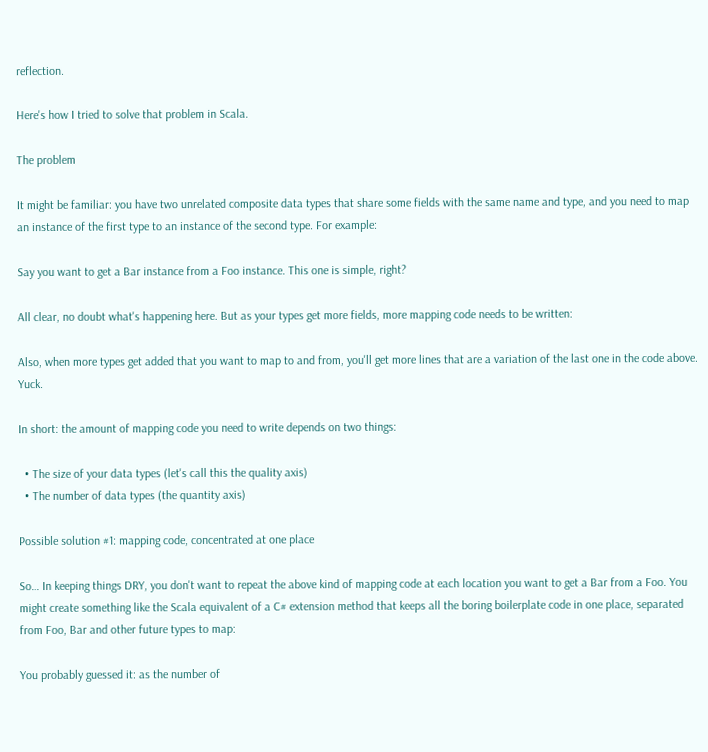reflection.

Here's how I tried to solve that problem in Scala.

The problem

It might be familiar: you have two unrelated composite data types that share some fields with the same name and type, and you need to map an instance of the first type to an instance of the second type. For example:

Say you want to get a Bar instance from a Foo instance. This one is simple, right?

All clear, no doubt what's happening here. But as your types get more fields, more mapping code needs to be written:

Also, when more types get added that you want to map to and from, you'll get more lines that are a variation of the last one in the code above. Yuck.

In short: the amount of mapping code you need to write depends on two things:

  • The size of your data types (let's call this the quality axis)
  • The number of data types (the quantity axis)

Possible solution #1: mapping code, concentrated at one place

So… In keeping things DRY, you don't want to repeat the above kind of mapping code at each location you want to get a Bar from a Foo. You might create something like the Scala equivalent of a C# extension method that keeps all the boring boilerplate code in one place, separated from Foo, Bar and other future types to map:

You probably guessed it: as the number of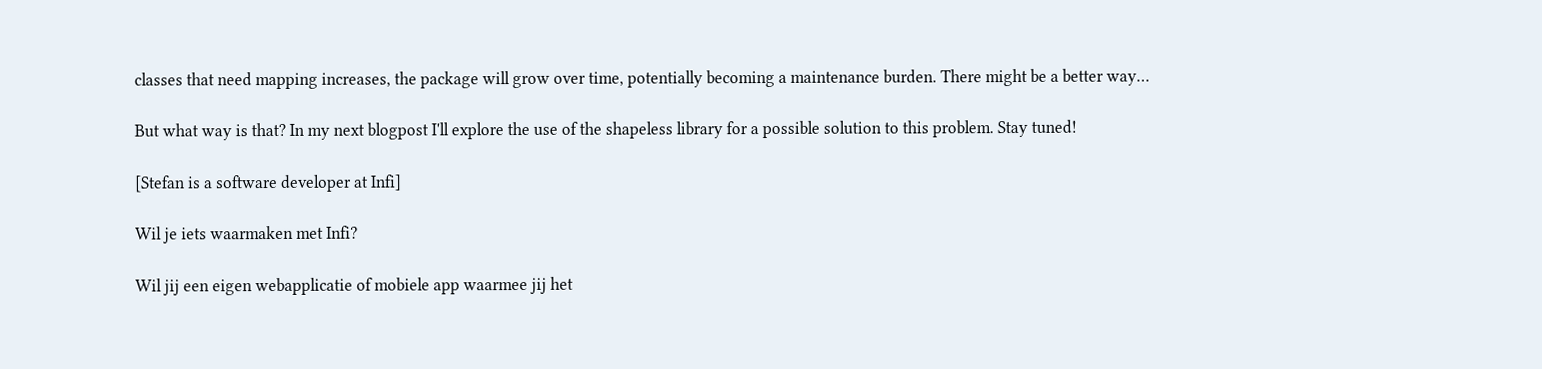classes that need mapping increases, the package will grow over time, potentially becoming a maintenance burden. There might be a better way…

But what way is that? In my next blogpost I'll explore the use of the shapeless library for a possible solution to this problem. Stay tuned!

[Stefan is a software developer at Infi]

Wil je iets waarmaken met Infi?

Wil jij een eigen webapplicatie of mobiele app waarmee jij het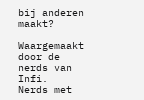bij anderen maakt?

Waargemaakt door de nerds van Infi.
Nerds met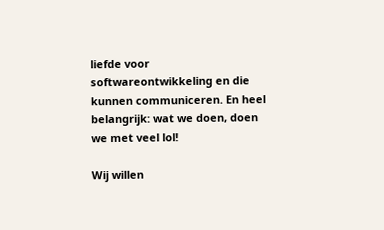liefde voor softwareontwikkeling en die kunnen communiceren. En heel belangrijk: wat we doen, doen we met veel lol!

Wij willen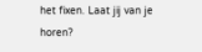het fixen. Laat jij van je horen?